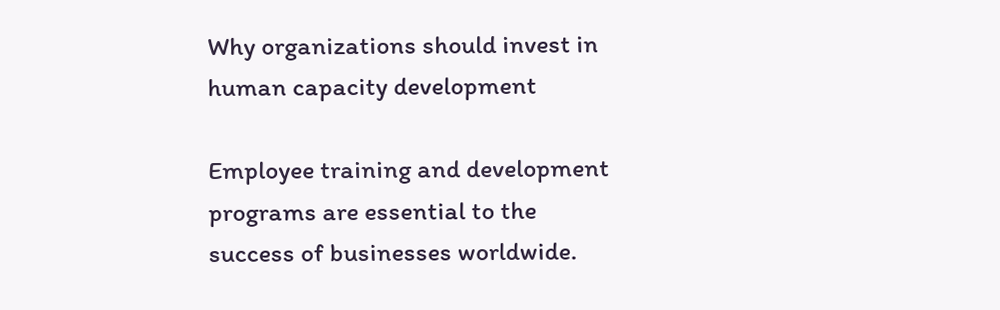Why organizations should invest in human capacity development

Employee training and development programs are essential to the success of businesses worldwide.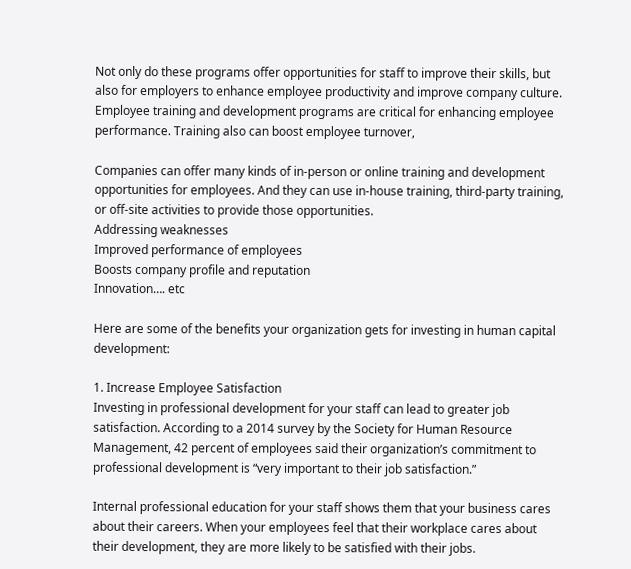Not only do these programs offer opportunities for staff to improve their skills, but also for employers to enhance employee productivity and improve company culture. Employee training and development programs are critical for enhancing employee performance. Training also can boost employee turnover,

Companies can offer many kinds of in-person or online training and development opportunities for employees. And they can use in-house training, third-party training, or off-site activities to provide those opportunities.
Addressing weaknesses
Improved performance of employees
Boosts company profile and reputation
Innovation…. etc

Here are some of the benefits your organization gets for investing in human capital development:

1. Increase Employee Satisfaction
Investing in professional development for your staff can lead to greater job satisfaction. According to a 2014 survey by the Society for Human Resource Management, 42 percent of employees said their organization’s commitment to professional development is “very important to their job satisfaction.”

Internal professional education for your staff shows them that your business cares about their careers. When your employees feel that their workplace cares about their development, they are more likely to be satisfied with their jobs.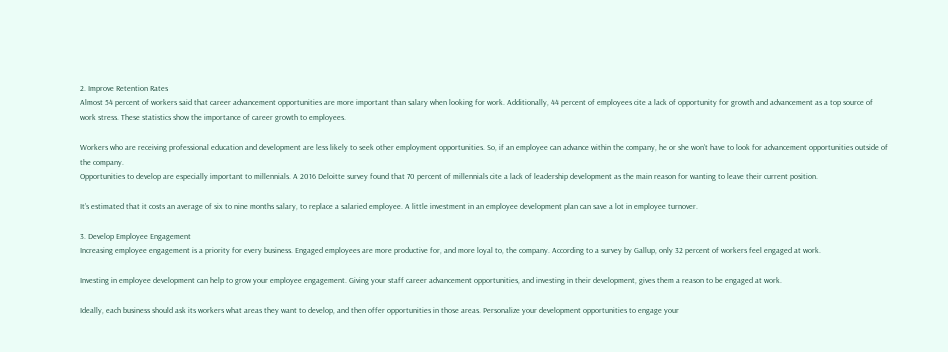2. Improve Retention Rates
Almost 54 percent of workers said that career advancement opportunities are more important than salary when looking for work. Additionally, 44 percent of employees cite a lack of opportunity for growth and advancement as a top source of work stress. These statistics show the importance of career growth to employees.

Workers who are receiving professional education and development are less likely to seek other employment opportunities. So, if an employee can advance within the company, he or she won’t have to look for advancement opportunities outside of the company.
Opportunities to develop are especially important to millennials. A 2016 Deloitte survey found that 70 percent of millennials cite a lack of leadership development as the main reason for wanting to leave their current position.

It’s estimated that it costs an average of six to nine months salary, to replace a salaried employee. A little investment in an employee development plan can save a lot in employee turnover.

3. Develop Employee Engagement
Increasing employee engagement is a priority for every business. Engaged employees are more productive for, and more loyal to, the company. According to a survey by Gallup, only 32 percent of workers feel engaged at work.

Investing in employee development can help to grow your employee engagement. Giving your staff career advancement opportunities, and investing in their development, gives them a reason to be engaged at work.

Ideally, each business should ask its workers what areas they want to develop, and then offer opportunities in those areas. Personalize your development opportunities to engage your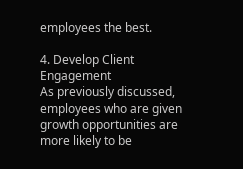employees the best.

4. Develop Client Engagement
As previously discussed, employees who are given growth opportunities are more likely to be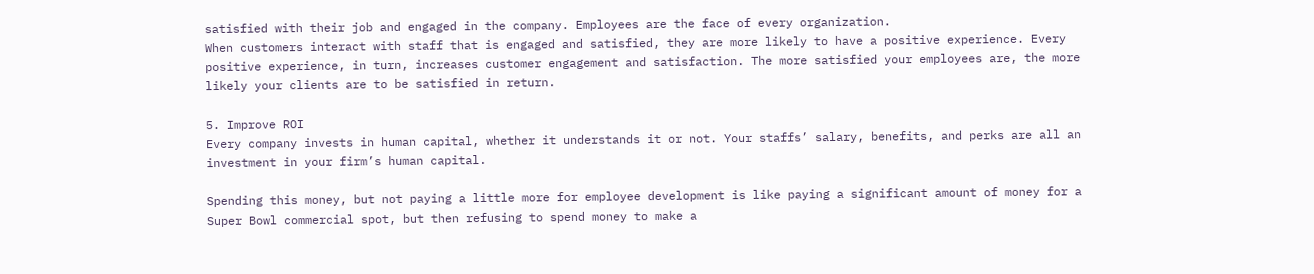satisfied with their job and engaged in the company. Employees are the face of every organization.
When customers interact with staff that is engaged and satisfied, they are more likely to have a positive experience. Every positive experience, in turn, increases customer engagement and satisfaction. The more satisfied your employees are, the more likely your clients are to be satisfied in return.

5. Improve ROI
Every company invests in human capital, whether it understands it or not. Your staffs’ salary, benefits, and perks are all an investment in your firm’s human capital.

Spending this money, but not paying a little more for employee development is like paying a significant amount of money for a Super Bowl commercial spot, but then refusing to spend money to make a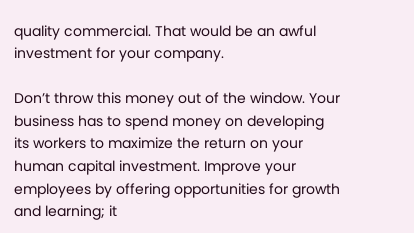quality commercial. That would be an awful investment for your company.

Don’t throw this money out of the window. Your business has to spend money on developing its workers to maximize the return on your human capital investment. Improve your employees by offering opportunities for growth and learning; it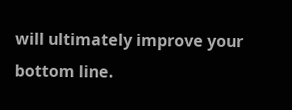will ultimately improve your bottom line.